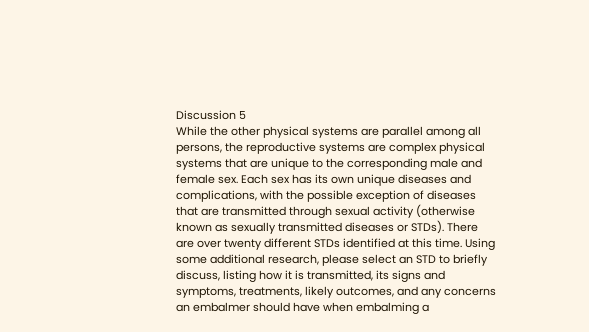Discussion 5
While the other physical systems are parallel among all persons, the reproductive systems are complex physical systems that are unique to the corresponding male and female sex. Each sex has its own unique diseases and complications, with the possible exception of diseases that are transmitted through sexual activity (otherwise known as sexually transmitted diseases or STDs). There are over twenty different STDs identified at this time. Using some additional research, please select an STD to briefly discuss, listing how it is transmitted, its signs and symptoms, treatments, likely outcomes, and any concerns an embalmer should have when embalming a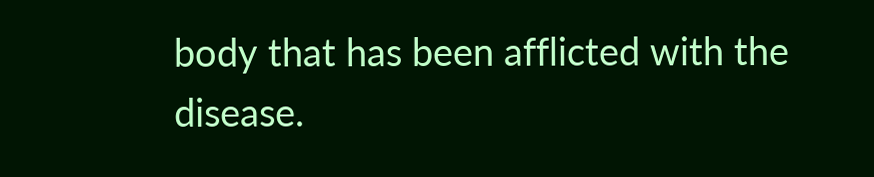body that has been afflicted with the disease.